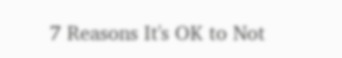7 Reasons It's OK to Not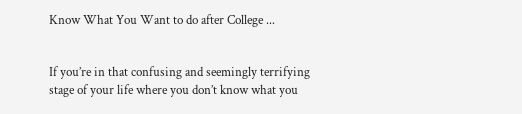Know What You Want to do after College ...


If you’re in that confusing and seemingly terrifying stage of your life where you don’t know what you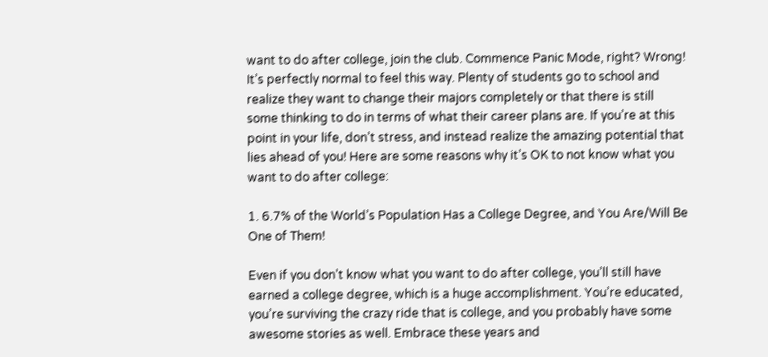want to do after college, join the club. Commence Panic Mode, right? Wrong! It’s perfectly normal to feel this way. Plenty of students go to school and realize they want to change their majors completely or that there is still some thinking to do in terms of what their career plans are. If you’re at this point in your life, don’t stress, and instead realize the amazing potential that lies ahead of you! Here are some reasons why it’s OK to not know what you want to do after college:

1. 6.7% of the World’s Population Has a College Degree, and You Are/Will Be One of Them!

Even if you don’t know what you want to do after college, you’ll still have earned a college degree, which is a huge accomplishment. You’re educated, you’re surviving the crazy ride that is college, and you probably have some awesome stories as well. Embrace these years and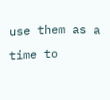use them as a time to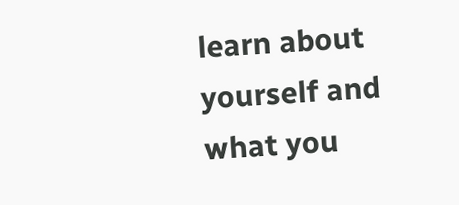learn about yourself and what you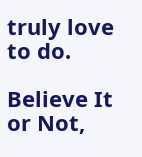truly love to do.

Believe It or Not,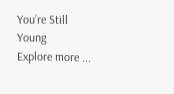You’re Still Young
Explore more ...